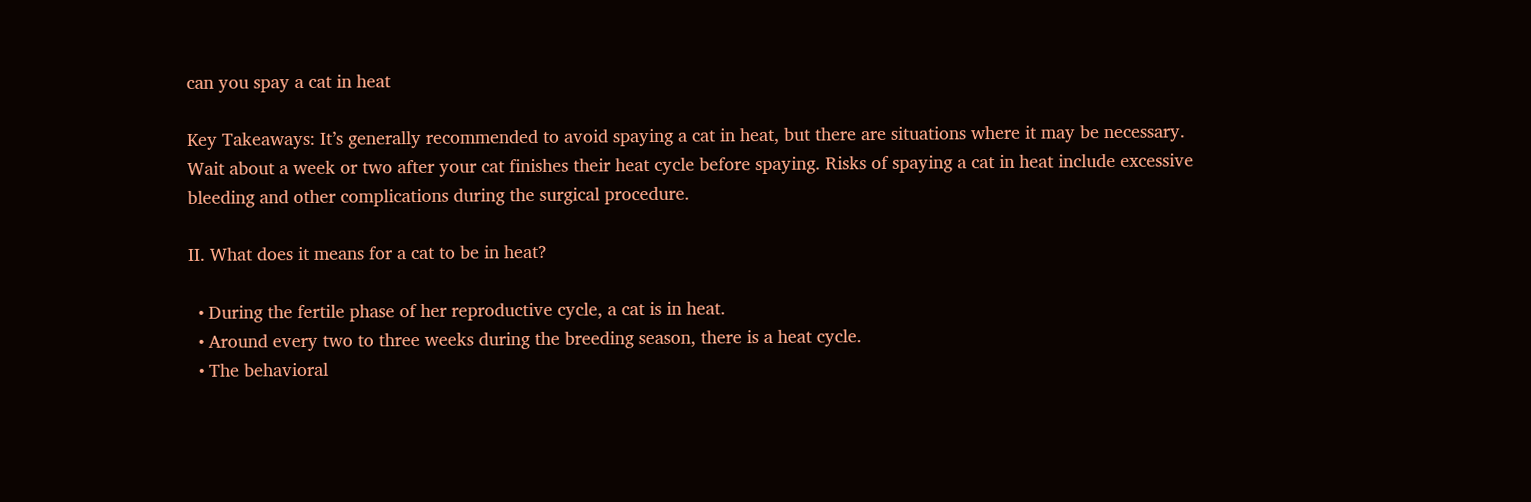can you spay a cat in heat

Key Takeaways: It’s generally recommended to avoid spaying a cat in heat, but there are situations where it may be necessary. Wait about a week or two after your cat finishes their heat cycle before spaying. Risks of spaying a cat in heat include excessive bleeding and other complications during the surgical procedure.

II. What does it means for a cat to be in heat?

  • During the fertile phase of her reproductive cycle, a cat is in heat.
  • Around every two to three weeks during the breeding season, there is a heat cycle.
  • The behavioral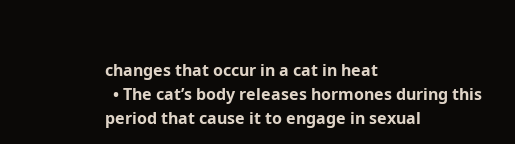changes that occur in a cat in heat
  • The cat’s body releases hormones during this period that cause it to engage in sexual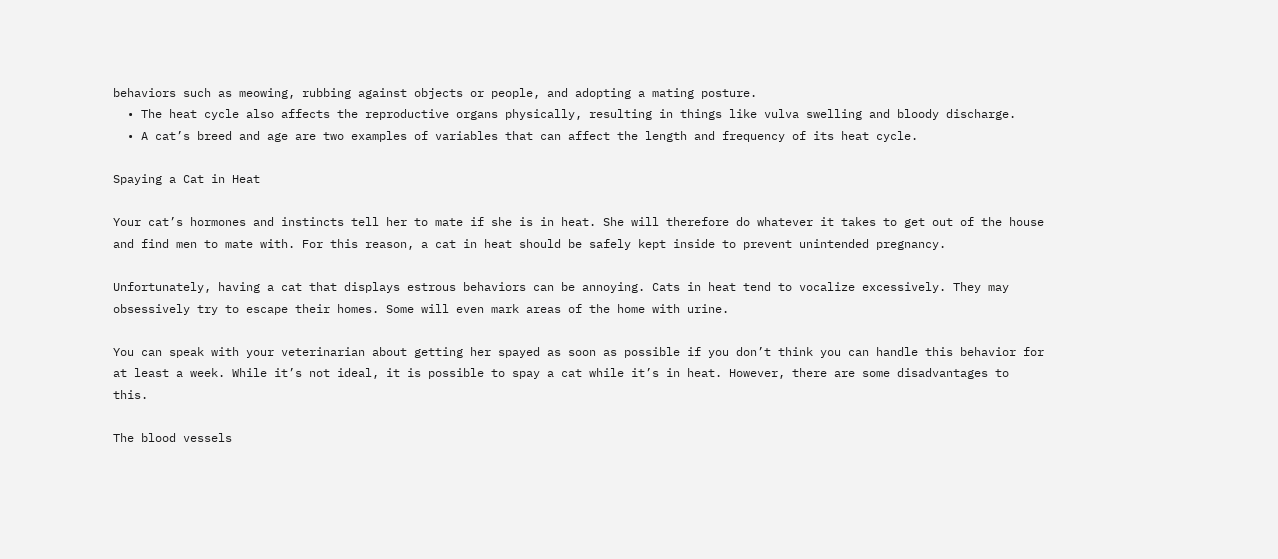behaviors such as meowing, rubbing against objects or people, and adopting a mating posture.
  • The heat cycle also affects the reproductive organs physically, resulting in things like vulva swelling and bloody discharge.
  • A cat’s breed and age are two examples of variables that can affect the length and frequency of its heat cycle.

Spaying a Cat in Heat

Your cat’s hormones and instincts tell her to mate if she is in heat. She will therefore do whatever it takes to get out of the house and find men to mate with. For this reason, a cat in heat should be safely kept inside to prevent unintended pregnancy.

Unfortunately, having a cat that displays estrous behaviors can be annoying. Cats in heat tend to vocalize excessively. They may obsessively try to escape their homes. Some will even mark areas of the home with urine.

You can speak with your veterinarian about getting her spayed as soon as possible if you don’t think you can handle this behavior for at least a week. While it’s not ideal, it is possible to spay a cat while it’s in heat. However, there are some disadvantages to this.

The blood vessels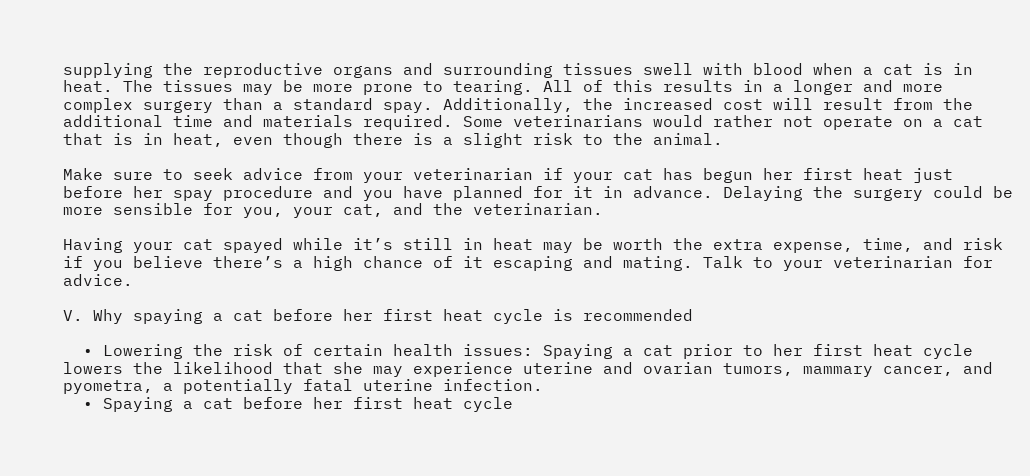supplying the reproductive organs and surrounding tissues swell with blood when a cat is in heat. The tissues may be more prone to tearing. All of this results in a longer and more complex surgery than a standard spay. Additionally, the increased cost will result from the additional time and materials required. Some veterinarians would rather not operate on a cat that is in heat, even though there is a slight risk to the animal.

Make sure to seek advice from your veterinarian if your cat has begun her first heat just before her spay procedure and you have planned for it in advance. Delaying the surgery could be more sensible for you, your cat, and the veterinarian.

Having your cat spayed while it’s still in heat may be worth the extra expense, time, and risk if you believe there’s a high chance of it escaping and mating. Talk to your veterinarian for advice.

V. Why spaying a cat before her first heat cycle is recommended

  • Lowering the risk of certain health issues: Spaying a cat prior to her first heat cycle lowers the likelihood that she may experience uterine and ovarian tumors, mammary cancer, and pyometra, a potentially fatal uterine infection.
  • Spaying a cat before her first heat cycle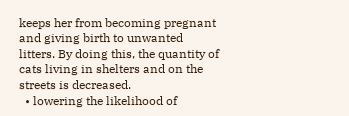keeps her from becoming pregnant and giving birth to unwanted litters. By doing this, the quantity of cats living in shelters and on the streets is decreased.
  • lowering the likelihood of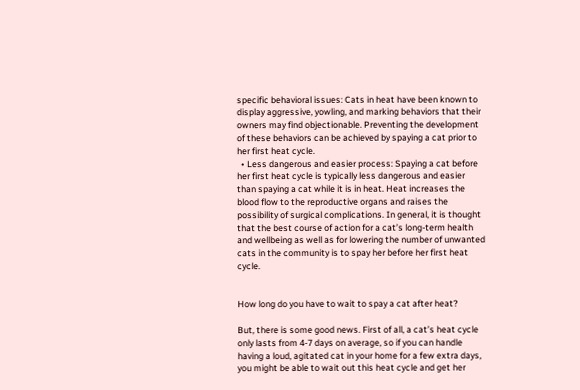specific behavioral issues: Cats in heat have been known to display aggressive, yowling, and marking behaviors that their owners may find objectionable. Preventing the development of these behaviors can be achieved by spaying a cat prior to her first heat cycle.
  • Less dangerous and easier process: Spaying a cat before her first heat cycle is typically less dangerous and easier than spaying a cat while it is in heat. Heat increases the blood flow to the reproductive organs and raises the possibility of surgical complications. In general, it is thought that the best course of action for a cat’s long-term health and wellbeing as well as for lowering the number of unwanted cats in the community is to spay her before her first heat cycle.


How long do you have to wait to spay a cat after heat?

But, there is some good news. First of all, a cat’s heat cycle only lasts from 4-7 days on average, so if you can handle having a loud, agitated cat in your home for a few extra days, you might be able to wait out this heat cycle and get her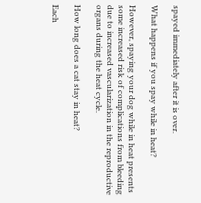spayed immediately after it is over.

What happens if you spay while in heat?

However, spaying your dog while in heat presents some increased risk of complications from bleeding due to increased vascularization in the reproductive organs during the heat cycle.

How long does a cat stay in heat?

Each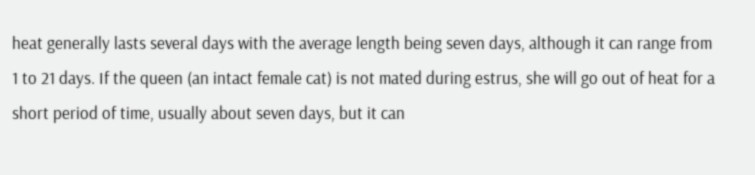heat generally lasts several days with the average length being seven days, although it can range from 1 to 21 days. If the queen (an intact female cat) is not mated during estrus, she will go out of heat for a short period of time, usually about seven days, but it can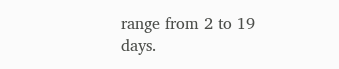range from 2 to 19 days.